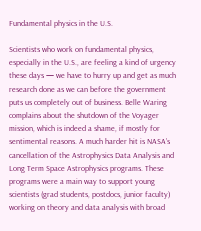Fundamental physics in the U.S.

Scientists who work on fundamental physics, especially in the U.S., are feeling a kind of urgency these days — we have to hurry up and get as much research done as we can before the government puts us completely out of business. Belle Waring complains about the shutdown of the Voyager mission, which is indeed a shame, if mostly for sentimental reasons. A much harder hit is NASA’s cancellation of the Astrophysics Data Analysis and Long Term Space Astrophysics programs. These programs were a main way to support young scientists (grad students, postdocs, junior faculty) working on theory and data analysis with broad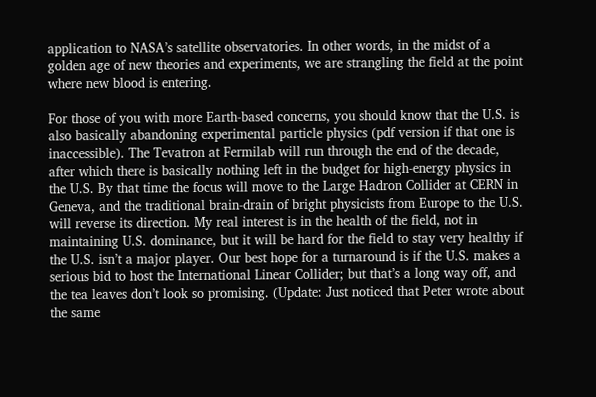application to NASA’s satellite observatories. In other words, in the midst of a golden age of new theories and experiments, we are strangling the field at the point where new blood is entering.

For those of you with more Earth-based concerns, you should know that the U.S. is also basically abandoning experimental particle physics (pdf version if that one is inaccessible). The Tevatron at Fermilab will run through the end of the decade, after which there is basically nothing left in the budget for high-energy physics in the U.S. By that time the focus will move to the Large Hadron Collider at CERN in Geneva, and the traditional brain-drain of bright physicists from Europe to the U.S. will reverse its direction. My real interest is in the health of the field, not in maintaining U.S. dominance, but it will be hard for the field to stay very healthy if the U.S. isn’t a major player. Our best hope for a turnaround is if the U.S. makes a serious bid to host the International Linear Collider; but that’s a long way off, and the tea leaves don’t look so promising. (Update: Just noticed that Peter wrote about the same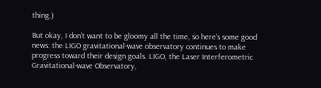thing.)

But okay, I don’t want to be gloomy all the time, so here’s some good news: the LIGO gravitational-wave observatory continues to make progress toward their design goals. LIGO, the Laser Interferometric Gravitational-wave Observatory,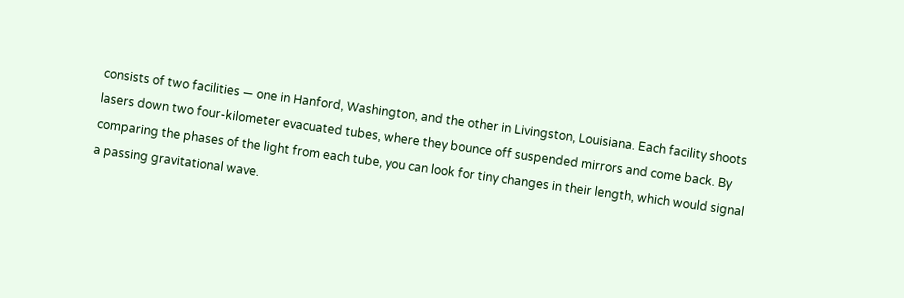consists of two facilities — one in Hanford, Washington, and the other in Livingston, Louisiana. Each facility shoots lasers down two four-kilometer evacuated tubes, where they bounce off suspended mirrors and come back. By comparing the phases of the light from each tube, you can look for tiny changes in their length, which would signal a passing gravitational wave.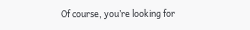Of course, you’re looking for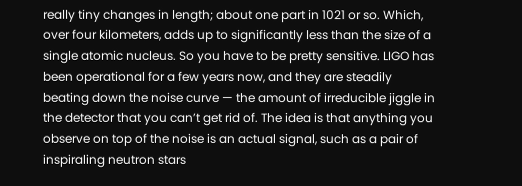really tiny changes in length; about one part in 1021 or so. Which, over four kilometers, adds up to significantly less than the size of a single atomic nucleus. So you have to be pretty sensitive. LIGO has been operational for a few years now, and they are steadily beating down the noise curve — the amount of irreducible jiggle in the detector that you can’t get rid of. The idea is that anything you observe on top of the noise is an actual signal, such as a pair of inspiraling neutron stars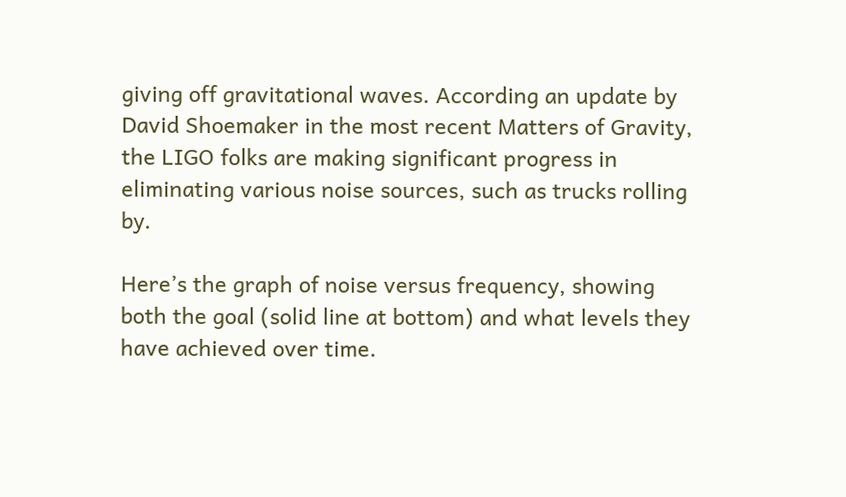giving off gravitational waves. According an update by David Shoemaker in the most recent Matters of Gravity, the LIGO folks are making significant progress in eliminating various noise sources, such as trucks rolling by.

Here’s the graph of noise versus frequency, showing both the goal (solid line at bottom) and what levels they have achieved over time.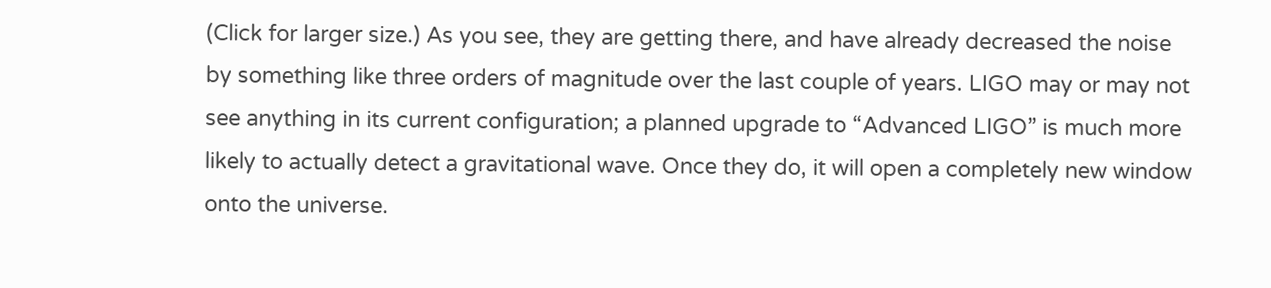(Click for larger size.) As you see, they are getting there, and have already decreased the noise by something like three orders of magnitude over the last couple of years. LIGO may or may not see anything in its current configuration; a planned upgrade to “Advanced LIGO” is much more likely to actually detect a gravitational wave. Once they do, it will open a completely new window onto the universe.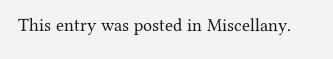This entry was posted in Miscellany.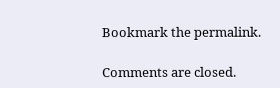Bookmark the permalink.

Comments are closed.